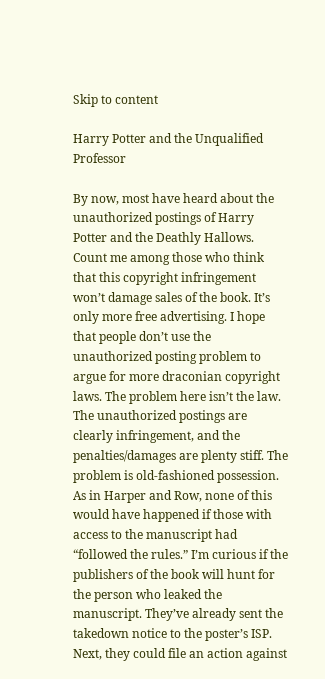Skip to content

Harry Potter and the Unqualified Professor

By now, most have heard about the unauthorized postings of Harry Potter and the Deathly Hallows. Count me among those who think that this copyright infringement won’t damage sales of the book. It’s only more free advertising. I hope that people don’t use the unauthorized posting problem to argue for more draconian copyright laws. The problem here isn’t the law. The unauthorized postings are clearly infringement, and the penalties/damages are plenty stiff. The problem is old-fashioned possession. As in Harper and Row, none of this would have happened if those with access to the manuscript had “followed the rules.” I’m curious if the publishers of the book will hunt for the person who leaked the manuscript. They’ve already sent the takedown notice to the poster’s ISP. Next, they could file an action against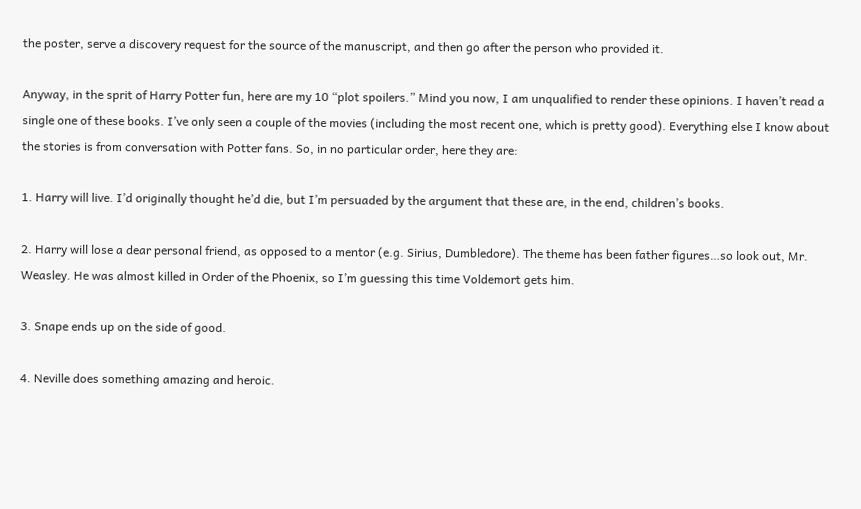the poster, serve a discovery request for the source of the manuscript, and then go after the person who provided it.

Anyway, in the sprit of Harry Potter fun, here are my 10 “plot spoilers.” Mind you now, I am unqualified to render these opinions. I haven’t read a single one of these books. I’ve only seen a couple of the movies (including the most recent one, which is pretty good). Everything else I know about the stories is from conversation with Potter fans. So, in no particular order, here they are:

1. Harry will live. I’d originally thought he’d die, but I’m persuaded by the argument that these are, in the end, children’s books.

2. Harry will lose a dear personal friend, as opposed to a mentor (e.g. Sirius, Dumbledore). The theme has been father figures…so look out, Mr. Weasley. He was almost killed in Order of the Phoenix, so I’m guessing this time Voldemort gets him.

3. Snape ends up on the side of good.

4. Neville does something amazing and heroic.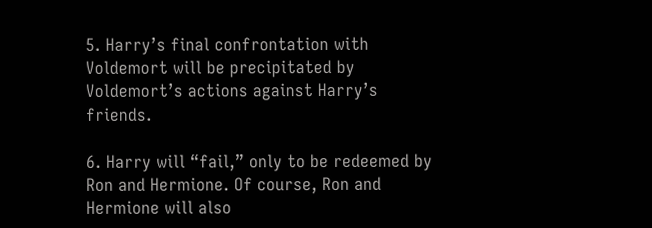5. Harry’s final confrontation with Voldemort will be precipitated by Voldemort’s actions against Harry’s friends.

6. Harry will “fail,” only to be redeemed by Ron and Hermione. Of course, Ron and Hermione will also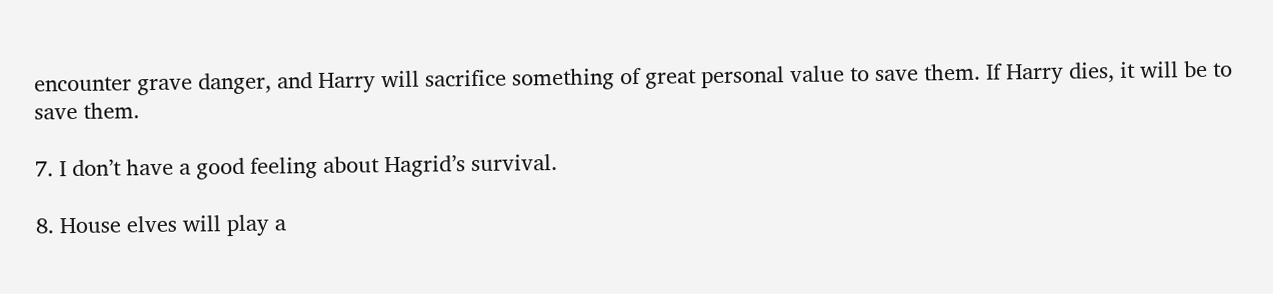encounter grave danger, and Harry will sacrifice something of great personal value to save them. If Harry dies, it will be to save them.

7. I don’t have a good feeling about Hagrid’s survival.

8. House elves will play a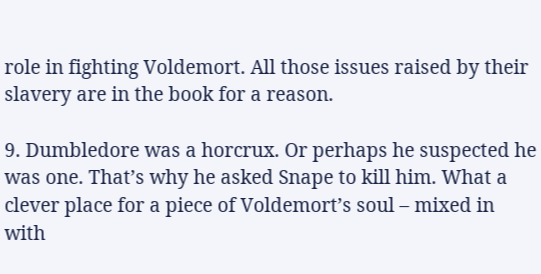role in fighting Voldemort. All those issues raised by their slavery are in the book for a reason.

9. Dumbledore was a horcrux. Or perhaps he suspected he was one. That’s why he asked Snape to kill him. What a clever place for a piece of Voldemort’s soul – mixed in with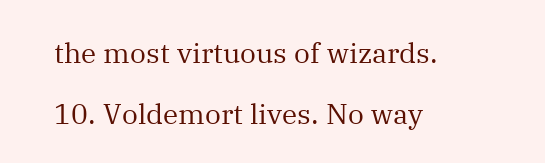the most virtuous of wizards.

10. Voldemort lives. No way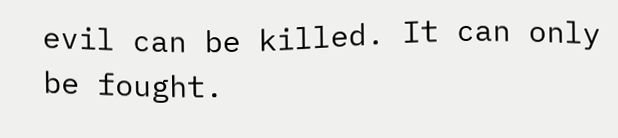evil can be killed. It can only be fought.